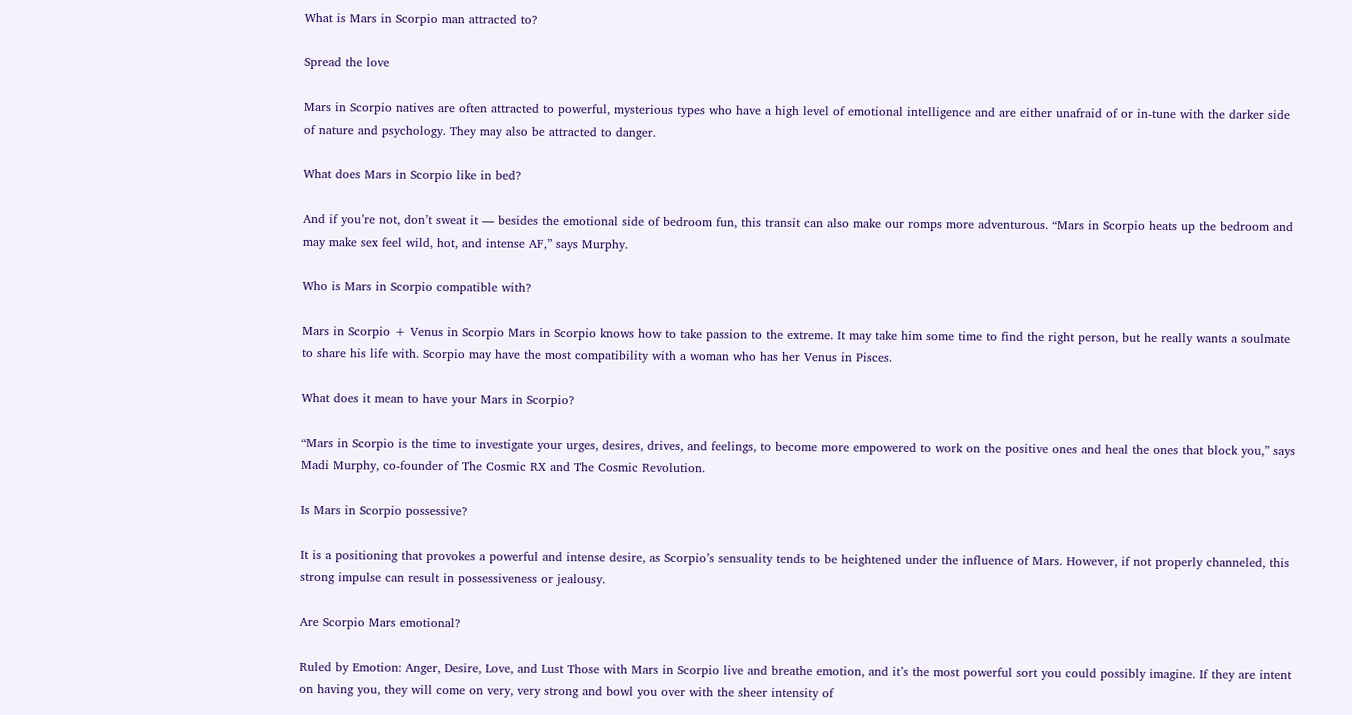What is Mars in Scorpio man attracted to?

Spread the love

Mars in Scorpio natives are often attracted to powerful, mysterious types who have a high level of emotional intelligence and are either unafraid of or in-tune with the darker side of nature and psychology. They may also be attracted to danger.

What does Mars in Scorpio like in bed?

And if you’re not, don’t sweat it — besides the emotional side of bedroom fun, this transit can also make our romps more adventurous. “Mars in Scorpio heats up the bedroom and may make sex feel wild, hot, and intense AF,” says Murphy.

Who is Mars in Scorpio compatible with?

Mars in Scorpio + Venus in Scorpio Mars in Scorpio knows how to take passion to the extreme. It may take him some time to find the right person, but he really wants a soulmate to share his life with. Scorpio may have the most compatibility with a woman who has her Venus in Pisces.

What does it mean to have your Mars in Scorpio?

“Mars in Scorpio is the time to investigate your urges, desires, drives, and feelings, to become more empowered to work on the positive ones and heal the ones that block you,” says Madi Murphy, co-founder of The Cosmic RX and The Cosmic Revolution.

Is Mars in Scorpio possessive?

It is a positioning that provokes a powerful and intense desire, as Scorpio’s sensuality tends to be heightened under the influence of Mars. However, if not properly channeled, this strong impulse can result in possessiveness or jealousy.

Are Scorpio Mars emotional?

Ruled by Emotion: Anger, Desire, Love, and Lust Those with Mars in Scorpio live and breathe emotion, and it’s the most powerful sort you could possibly imagine. If they are intent on having you, they will come on very, very strong and bowl you over with the sheer intensity of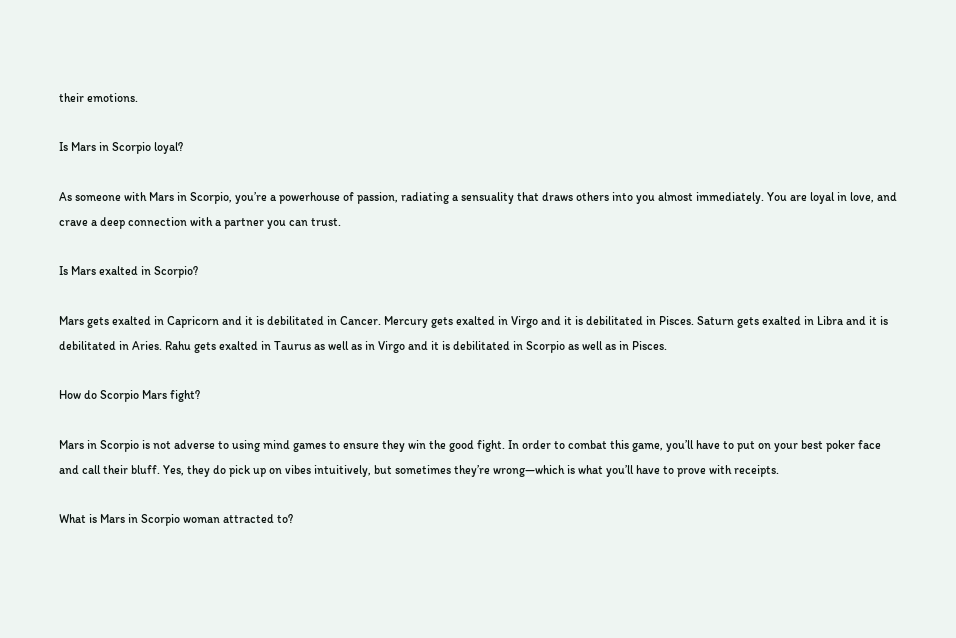their emotions.

Is Mars in Scorpio loyal?

As someone with Mars in Scorpio, you’re a powerhouse of passion, radiating a sensuality that draws others into you almost immediately. You are loyal in love, and crave a deep connection with a partner you can trust.

Is Mars exalted in Scorpio?

Mars gets exalted in Capricorn and it is debilitated in Cancer. Mercury gets exalted in Virgo and it is debilitated in Pisces. Saturn gets exalted in Libra and it is debilitated in Aries. Rahu gets exalted in Taurus as well as in Virgo and it is debilitated in Scorpio as well as in Pisces.

How do Scorpio Mars fight?

Mars in Scorpio is not adverse to using mind games to ensure they win the good fight. In order to combat this game, you’ll have to put on your best poker face and call their bluff. Yes, they do pick up on vibes intuitively, but sometimes they’re wrong—which is what you’ll have to prove with receipts.

What is Mars in Scorpio woman attracted to?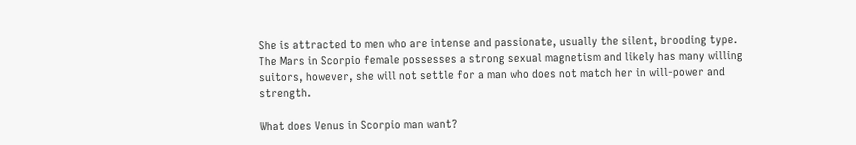She is attracted to men who are intense and passionate, usually the silent, brooding type. The Mars in Scorpio female possesses a strong sexual magnetism and likely has many willing suitors, however, she will not settle for a man who does not match her in will-power and strength.

What does Venus in Scorpio man want?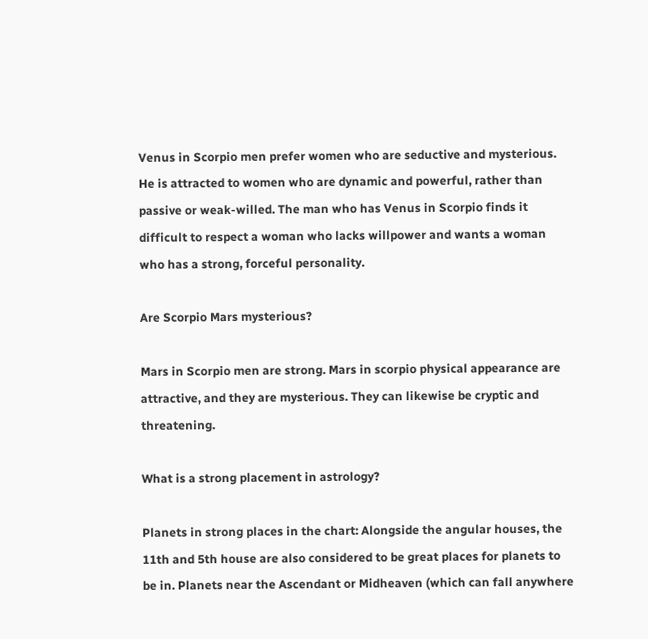Venus in Scorpio men prefer women who are seductive and mysterious. He is attracted to women who are dynamic and powerful, rather than passive or weak-willed. The man who has Venus in Scorpio finds it difficult to respect a woman who lacks willpower and wants a woman who has a strong, forceful personality.

Are Scorpio Mars mysterious?

Mars in Scorpio men are strong. Mars in scorpio physical appearance are attractive, and they are mysterious. They can likewise be cryptic and threatening.

What is a strong placement in astrology?

Planets in strong places in the chart: Alongside the angular houses, the 11th and 5th house are also considered to be great places for planets to be in. Planets near the Ascendant or Midheaven (which can fall anywhere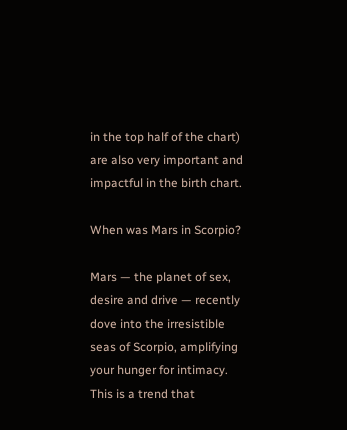in the top half of the chart) are also very important and impactful in the birth chart.

When was Mars in Scorpio?

Mars — the planet of sex, desire and drive — recently dove into the irresistible seas of Scorpio, amplifying your hunger for intimacy. This is a trend that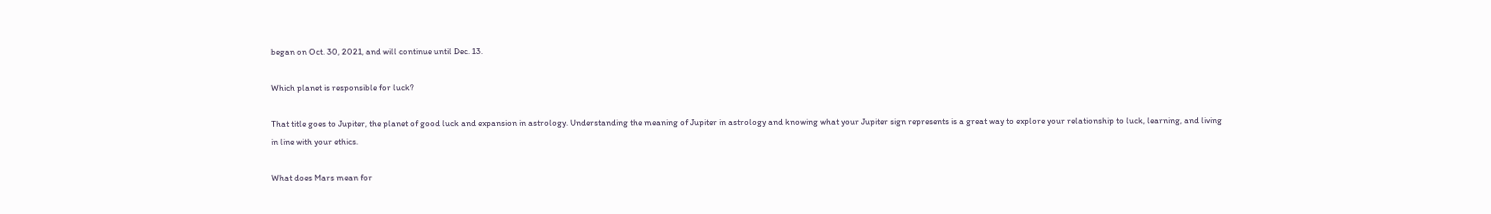began on Oct. 30, 2021, and will continue until Dec. 13.

Which planet is responsible for luck?

That title goes to Jupiter, the planet of good luck and expansion in astrology. Understanding the meaning of Jupiter in astrology and knowing what your Jupiter sign represents is a great way to explore your relationship to luck, learning, and living in line with your ethics.

What does Mars mean for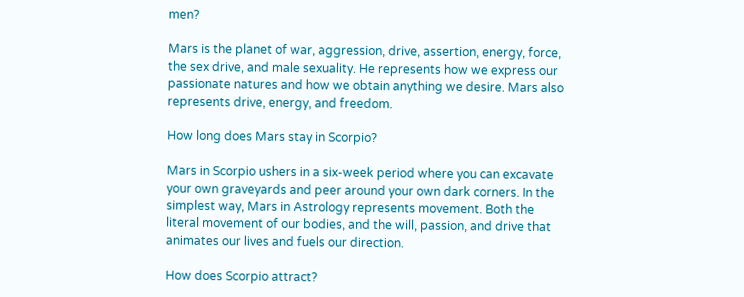men?

Mars is the planet of war, aggression, drive, assertion, energy, force, the sex drive, and male sexuality. He represents how we express our passionate natures and how we obtain anything we desire. Mars also represents drive, energy, and freedom.

How long does Mars stay in Scorpio?

Mars in Scorpio ushers in a six-week period where you can excavate your own graveyards and peer around your own dark corners. In the simplest way, Mars in Astrology represents movement. Both the literal movement of our bodies, and the will, passion, and drive that animates our lives and fuels our direction.

How does Scorpio attract?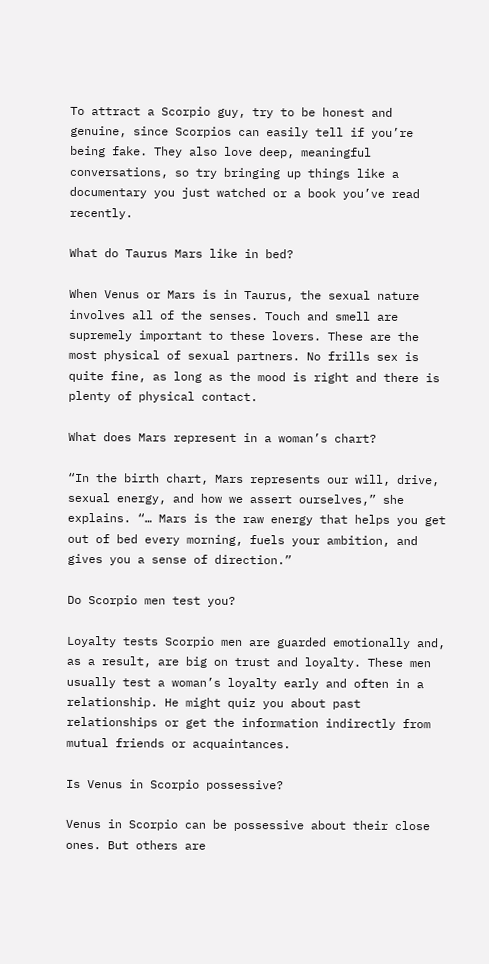To attract a Scorpio guy, try to be honest and genuine, since Scorpios can easily tell if you’re being fake. They also love deep, meaningful conversations, so try bringing up things like a documentary you just watched or a book you’ve read recently.

What do Taurus Mars like in bed?

When Venus or Mars is in Taurus, the sexual nature involves all of the senses. Touch and smell are supremely important to these lovers. These are the most physical of sexual partners. No frills sex is quite fine, as long as the mood is right and there is plenty of physical contact.

What does Mars represent in a woman’s chart?

“In the birth chart, Mars represents our will, drive, sexual energy, and how we assert ourselves,” she explains. “… Mars is the raw energy that helps you get out of bed every morning, fuels your ambition, and gives you a sense of direction.”

Do Scorpio men test you?

Loyalty tests Scorpio men are guarded emotionally and, as a result, are big on trust and loyalty. These men usually test a woman’s loyalty early and often in a relationship. He might quiz you about past relationships or get the information indirectly from mutual friends or acquaintances.

Is Venus in Scorpio possessive?

Venus in Scorpio can be possessive about their close ones. But others are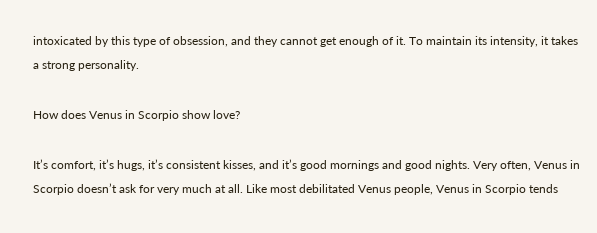intoxicated by this type of obsession, and they cannot get enough of it. To maintain its intensity, it takes a strong personality.

How does Venus in Scorpio show love?

It’s comfort, it’s hugs, it’s consistent kisses, and it’s good mornings and good nights. Very often, Venus in Scorpio doesn’t ask for very much at all. Like most debilitated Venus people, Venus in Scorpio tends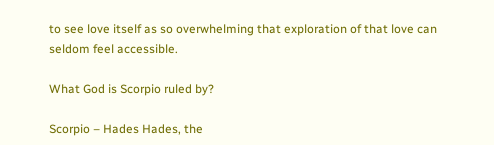to see love itself as so overwhelming that exploration of that love can seldom feel accessible.

What God is Scorpio ruled by?

Scorpio – Hades Hades, the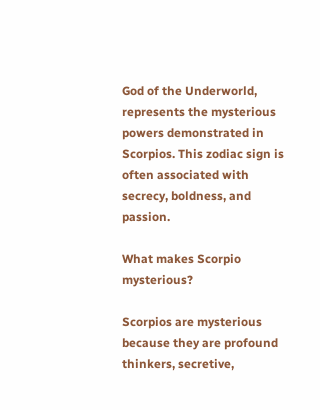God of the Underworld, represents the mysterious powers demonstrated in Scorpios. This zodiac sign is often associated with secrecy, boldness, and passion.

What makes Scorpio mysterious?

Scorpios are mysterious because they are profound thinkers, secretive,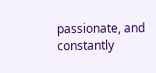passionate, and constantly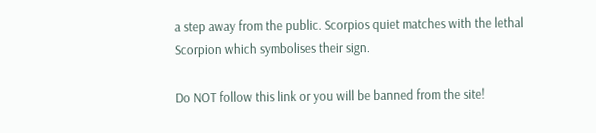a step away from the public. Scorpios quiet matches with the lethal Scorpion which symbolises their sign.

Do NOT follow this link or you will be banned from the site!